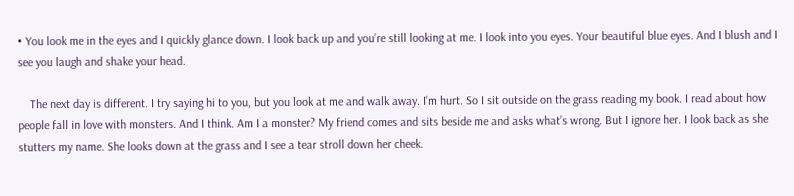• You look me in the eyes and I quickly glance down. I look back up and you’re still looking at me. I look into you eyes. Your beautiful blue eyes. And I blush and I see you laugh and shake your head.

    The next day is different. I try saying hi to you, but you look at me and walk away. I'm hurt. So I sit outside on the grass reading my book. I read about how people fall in love with monsters. And I think. Am I a monster? My friend comes and sits beside me and asks what’s wrong. But I ignore her. I look back as she stutters my name. She looks down at the grass and I see a tear stroll down her cheek.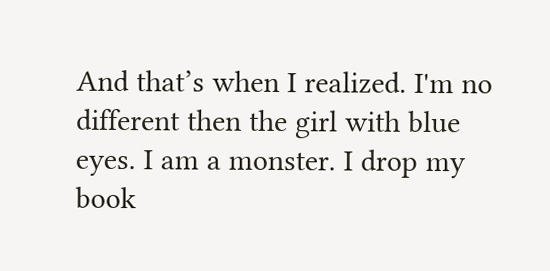And that’s when I realized. I'm no different then the girl with blue eyes. I am a monster. I drop my book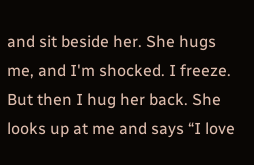and sit beside her. She hugs me, and I'm shocked. I freeze. But then I hug her back. She looks up at me and says “I love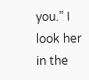you.” I look her in the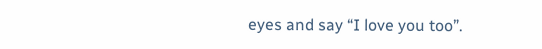eyes and say “I love you too”.